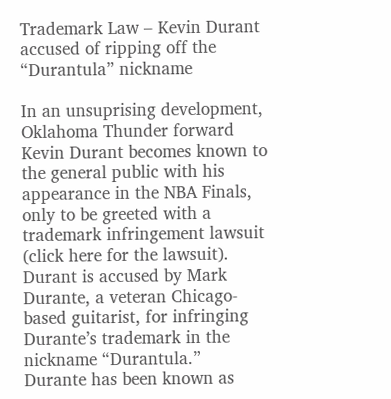Trademark Law – Kevin Durant accused of ripping off the “Durantula” nickname

In an unsuprising development, Oklahoma Thunder forward Kevin Durant becomes known to the general public with his appearance in the NBA Finals, only to be greeted with a trademark infringement lawsuit (click here for the lawsuit).  Durant is accused by Mark Durante, a veteran Chicago-based guitarist, for infringing Durante’s trademark in the nickname “Durantula.”  Durante has been known as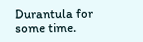Durantula for some time.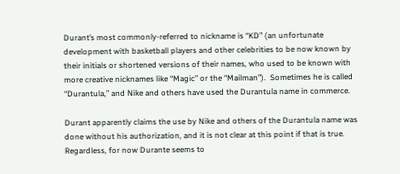Durant’s most commonly-referred to nickname is “KD” (an unfortunate development with basketball players and other celebrities to be now known by their initials or shortened versions of their names, who used to be known with more creative nicknames like “Magic” or the “Mailman”).  Sometimes he is called “Durantula,” and Nike and others have used the Durantula name in commerce.

Durant apparently claims the use by Nike and others of the Durantula name was done without his authorization, and it is not clear at this point if that is true.  Regardless, for now Durante seems to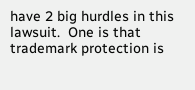have 2 big hurdles in this lawsuit.  One is that trademark protection is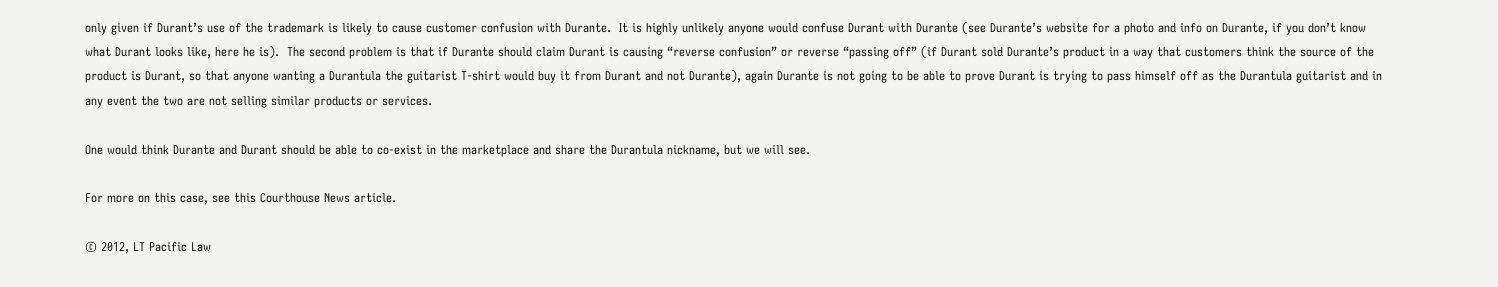only given if Durant’s use of the trademark is likely to cause customer confusion with Durante.  It is highly unlikely anyone would confuse Durant with Durante (see Durante’s website for a photo and info on Durante, if you don’t know what Durant looks like, here he is).  The second problem is that if Durante should claim Durant is causing “reverse confusion” or reverse “passing off” (if Durant sold Durante’s product in a way that customers think the source of the product is Durant, so that anyone wanting a Durantula the guitarist T-shirt would buy it from Durant and not Durante), again Durante is not going to be able to prove Durant is trying to pass himself off as the Durantula guitarist and in any event the two are not selling similar products or services.

One would think Durante and Durant should be able to co-exist in the marketplace and share the Durantula nickname, but we will see.

For more on this case, see this Courthouse News article.

© 2012, LT Pacific Law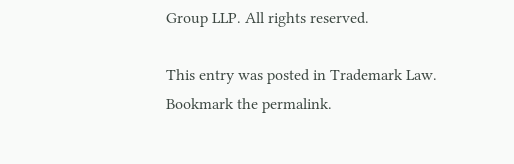Group LLP. All rights reserved.

This entry was posted in Trademark Law. Bookmark the permalink.